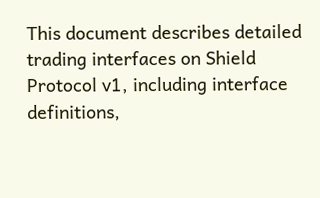This document describes detailed trading interfaces on Shield Protocol v1, including interface definitions,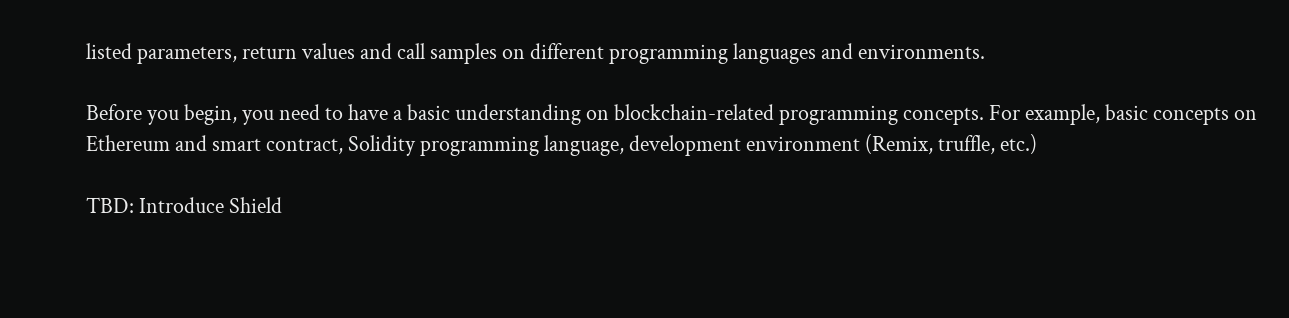listed parameters, return values and call samples on different programming languages and environments.

Before you begin, you need to have a basic understanding on blockchain-related programming concepts. For example, basic concepts on Ethereum and smart contract, Solidity programming language, development environment (Remix, truffle, etc.)

TBD: Introduce Shield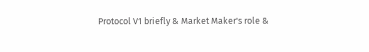Protocol V1 briefly & Market Maker's role &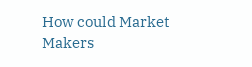How could Market Makers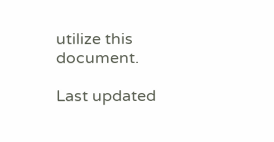utilize this document.

Last updated